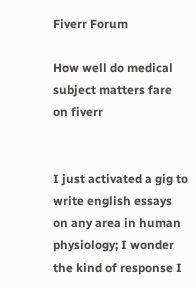Fiverr Forum

How well do medical subject matters fare on fiverr


I just activated a gig to write english essays on any area in human physiology; I wonder the kind of response I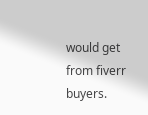would get from fiverr buyers.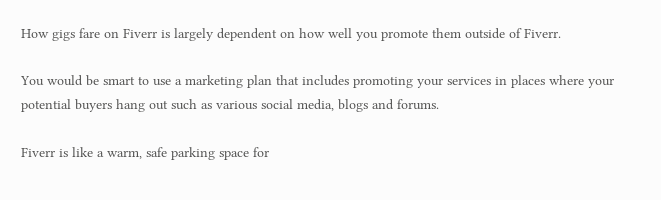How gigs fare on Fiverr is largely dependent on how well you promote them outside of Fiverr.

You would be smart to use a marketing plan that includes promoting your services in places where your potential buyers hang out such as various social media, blogs and forums.

Fiverr is like a warm, safe parking space for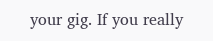your gig. If you really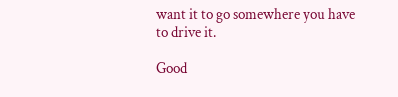want it to go somewhere you have to drive it.

Good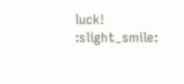luck! :slight_smile: